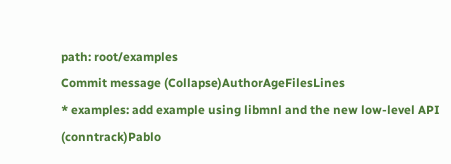path: root/examples
Commit message (Collapse)AuthorAgeFilesLines
* examples: add example using libmnl and the new low-level API (conntrack)Pablo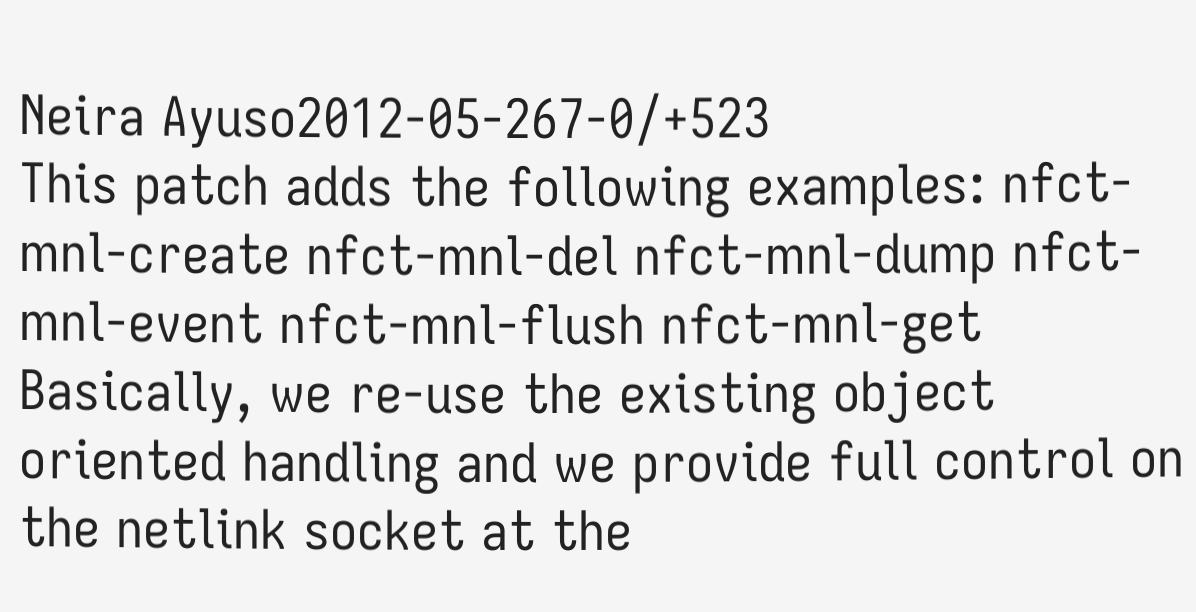Neira Ayuso2012-05-267-0/+523
This patch adds the following examples: nfct-mnl-create nfct-mnl-del nfct-mnl-dump nfct-mnl-event nfct-mnl-flush nfct-mnl-get Basically, we re-use the existing object oriented handling and we provide full control on the netlink socket at the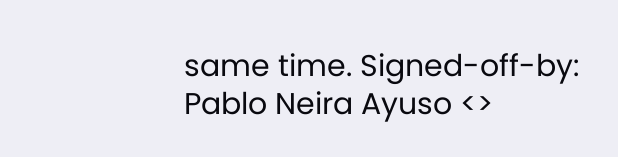same time. Signed-off-by: Pablo Neira Ayuso <>